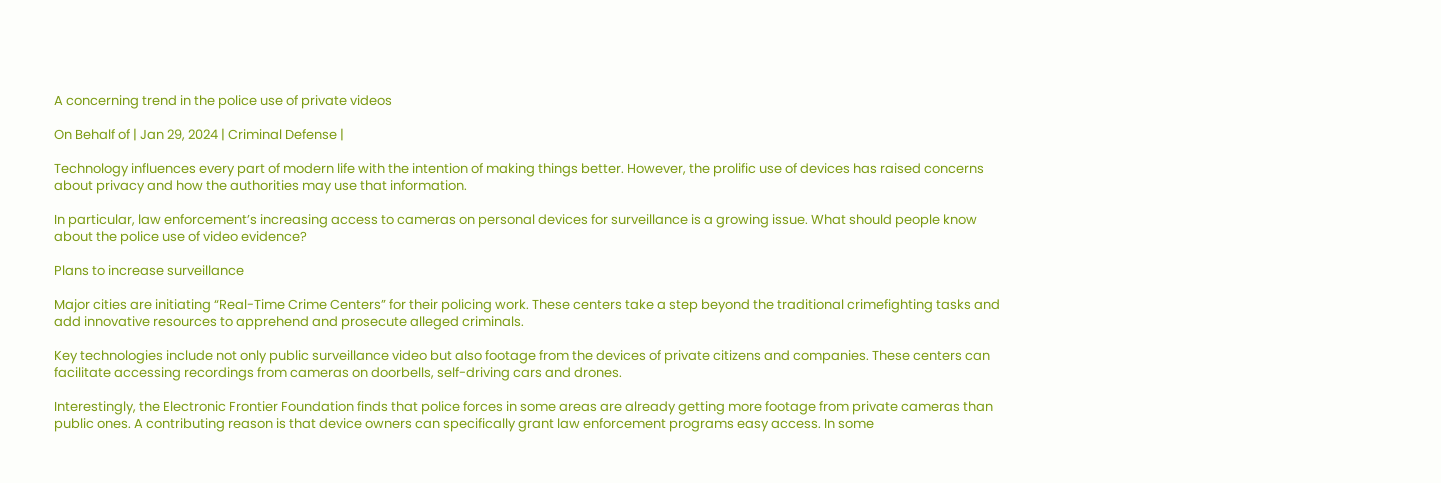A concerning trend in the police use of private videos

On Behalf of | Jan 29, 2024 | Criminal Defense |

Technology influences every part of modern life with the intention of making things better. However, the prolific use of devices has raised concerns about privacy and how the authorities may use that information.

In particular, law enforcement’s increasing access to cameras on personal devices for surveillance is a growing issue. What should people know about the police use of video evidence?

Plans to increase surveillance

Major cities are initiating “Real-Time Crime Centers” for their policing work. These centers take a step beyond the traditional crimefighting tasks and add innovative resources to apprehend and prosecute alleged criminals.

Key technologies include not only public surveillance video but also footage from the devices of private citizens and companies. These centers can facilitate accessing recordings from cameras on doorbells, self-driving cars and drones.

Interestingly, the Electronic Frontier Foundation finds that police forces in some areas are already getting more footage from private cameras than public ones. A contributing reason is that device owners can specifically grant law enforcement programs easy access. In some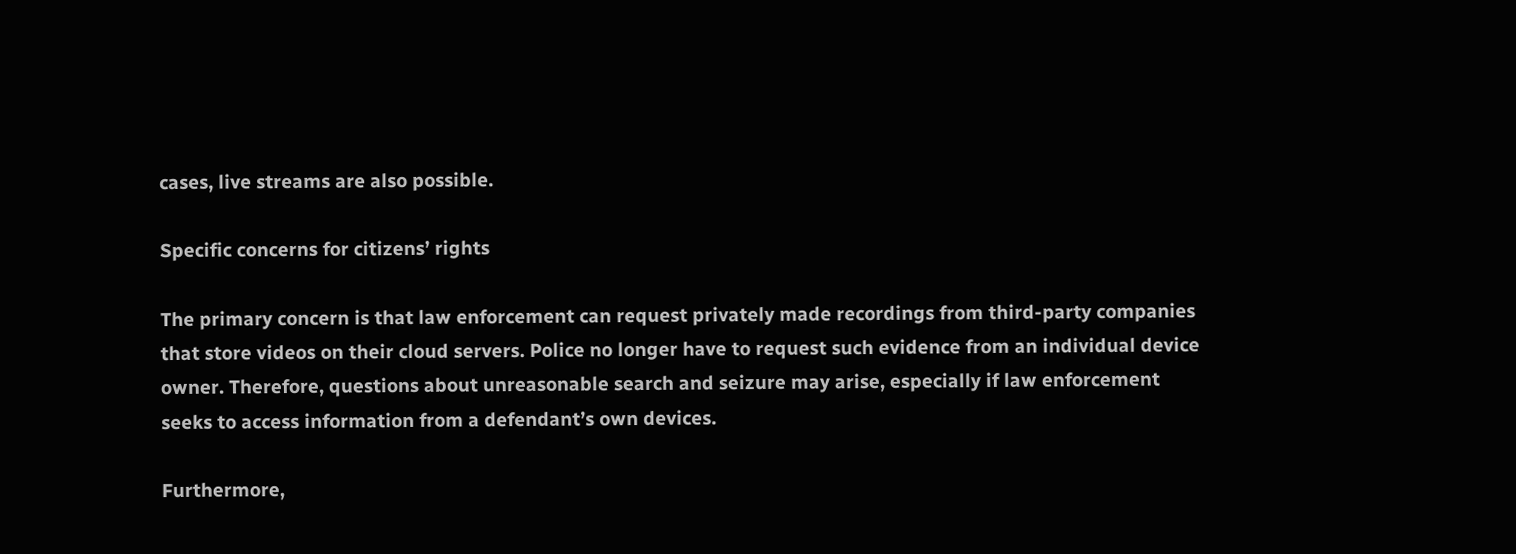cases, live streams are also possible.

Specific concerns for citizens’ rights

The primary concern is that law enforcement can request privately made recordings from third-party companies that store videos on their cloud servers. Police no longer have to request such evidence from an individual device owner. Therefore, questions about unreasonable search and seizure may arise, especially if law enforcement seeks to access information from a defendant’s own devices.

Furthermore,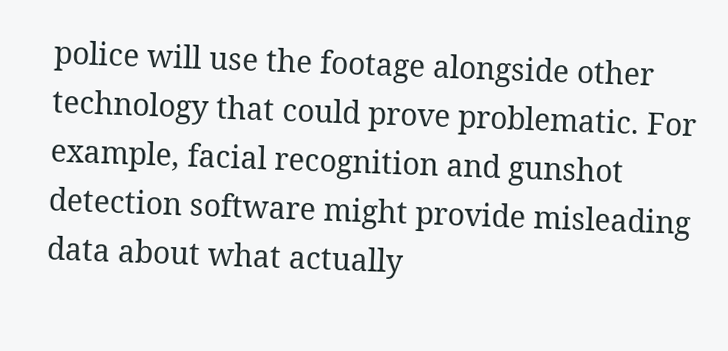police will use the footage alongside other technology that could prove problematic. For example, facial recognition and gunshot detection software might provide misleading data about what actually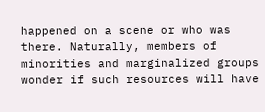happened on a scene or who was there. Naturally, members of minorities and marginalized groups wonder if such resources will have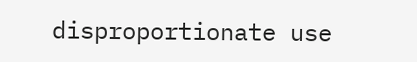disproportionate use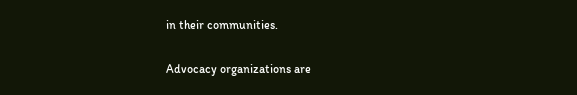in their communities.

Advocacy organizations are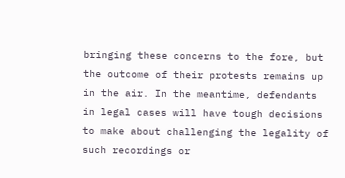bringing these concerns to the fore, but the outcome of their protests remains up in the air. In the meantime, defendants in legal cases will have tough decisions to make about challenging the legality of such recordings or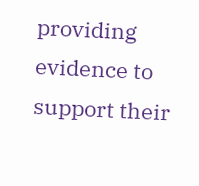providing evidence to support their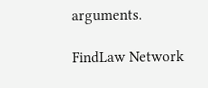arguments.

FindLaw Network